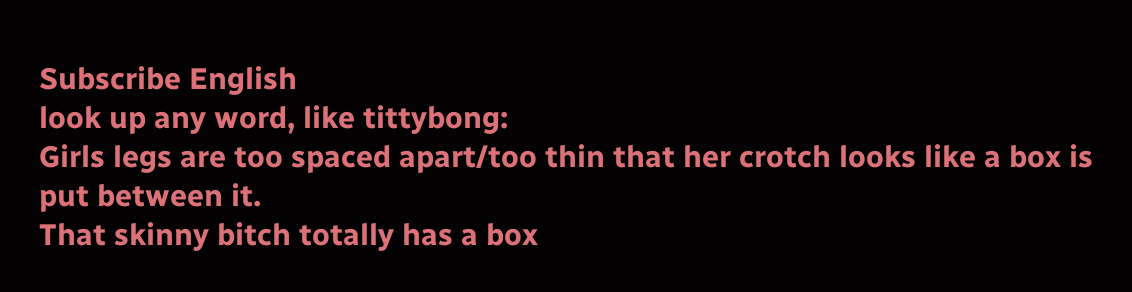Subscribe English
look up any word, like tittybong:
Girls legs are too spaced apart/too thin that her crotch looks like a box is put between it.
That skinny bitch totally has a box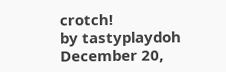crotch!
by tastyplaydoh December 20,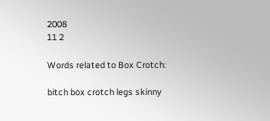2008
11 2

Words related to Box Crotch:

bitch box crotch legs skinny